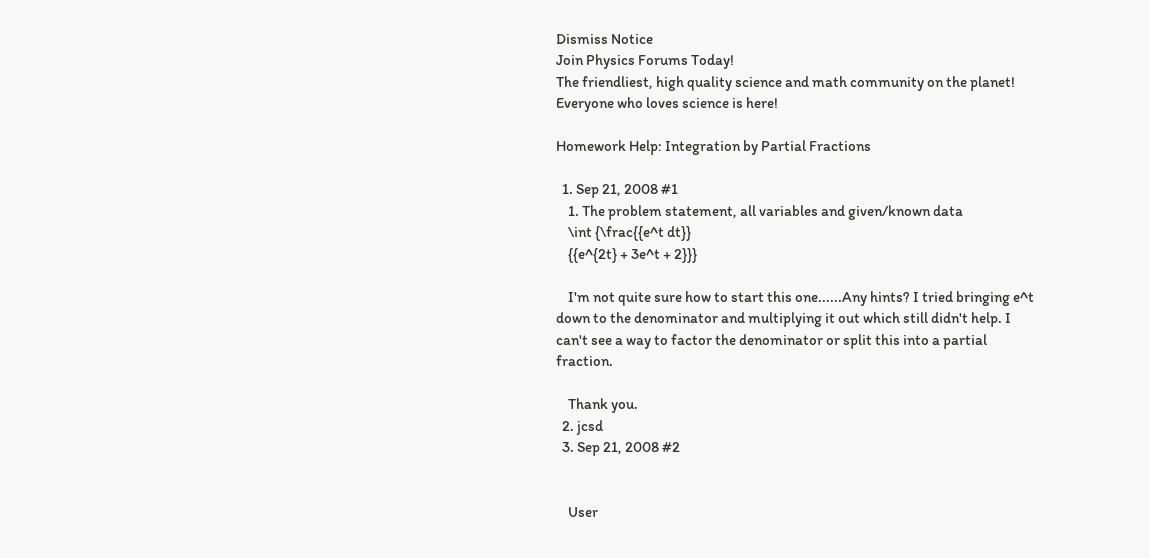Dismiss Notice
Join Physics Forums Today!
The friendliest, high quality science and math community on the planet! Everyone who loves science is here!

Homework Help: Integration by Partial Fractions

  1. Sep 21, 2008 #1
    1. The problem statement, all variables and given/known data
    \int {\frac{{e^t dt}}
    {{e^{2t} + 3e^t + 2}}}

    I'm not quite sure how to start this one......Any hints? I tried bringing e^t down to the denominator and multiplying it out which still didn't help. I can't see a way to factor the denominator or split this into a partial fraction.

    Thank you.
  2. jcsd
  3. Sep 21, 2008 #2


    User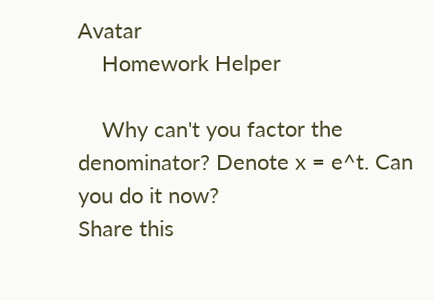Avatar
    Homework Helper

    Why can't you factor the denominator? Denote x = e^t. Can you do it now?
Share this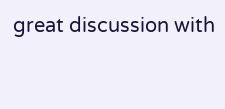great discussion with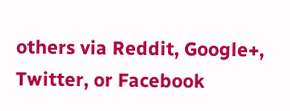others via Reddit, Google+, Twitter, or Facebook